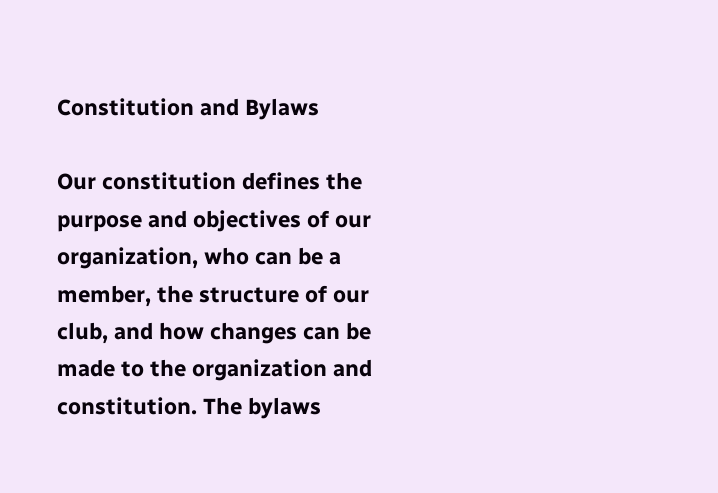Constitution and Bylaws

Our constitution defines the purpose and objectives of our organization, who can be a member, the structure of our club, and how changes can be made to the organization and constitution. The bylaws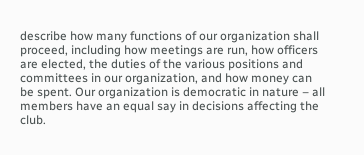describe how many functions of our organization shall proceed, including how meetings are run, how officers are elected, the duties of the various positions and committees in our organization, and how money can be spent. Our organization is democratic in nature – all members have an equal say in decisions affecting the club.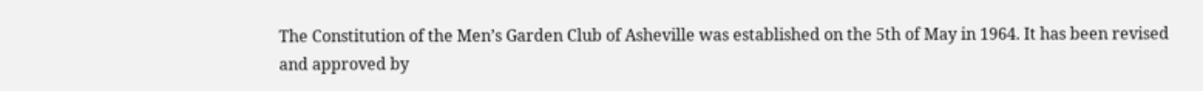The Constitution of the Men’s Garden Club of Asheville was established on the 5th of May in 1964. It has been revised and approved by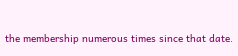the membership numerous times since that date.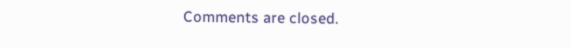Comments are closed.